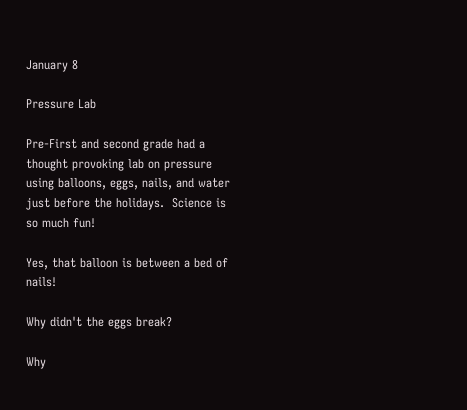January 8

Pressure Lab

Pre-First and second grade had a thought provoking lab on pressure using balloons, eggs, nails, and water just before the holidays.  Science is so much fun!

Yes, that balloon is between a bed of nails!

Why didn't the eggs break?

Why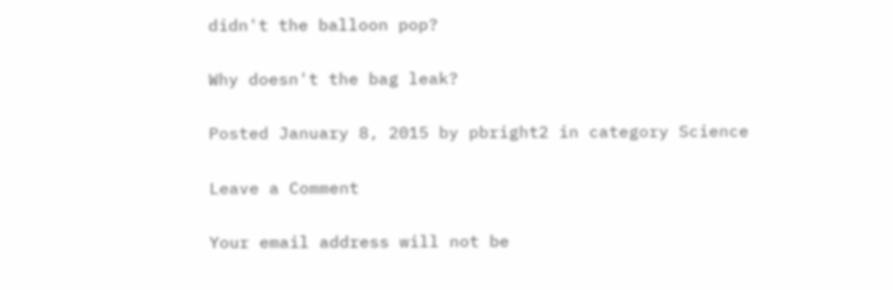didn't the balloon pop?

Why doesn't the bag leak?

Posted January 8, 2015 by pbright2 in category Science

Leave a Comment

Your email address will not be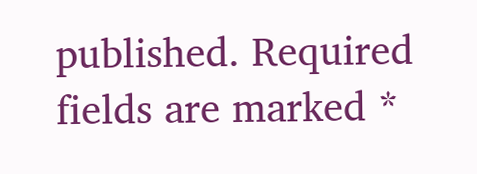published. Required fields are marked *